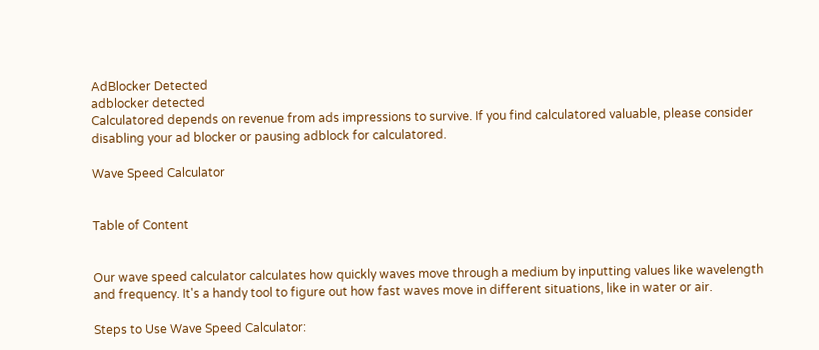AdBlocker Detected
adblocker detected
Calculatored depends on revenue from ads impressions to survive. If you find calculatored valuable, please consider disabling your ad blocker or pausing adblock for calculatored.

Wave Speed Calculator


Table of Content


Our wave speed calculator calculates how quickly waves move through a medium by inputting values like wavelength and frequency. It's a handy tool to figure out how fast waves move in different situations, like in water or air.

Steps to Use Wave Speed Calculator: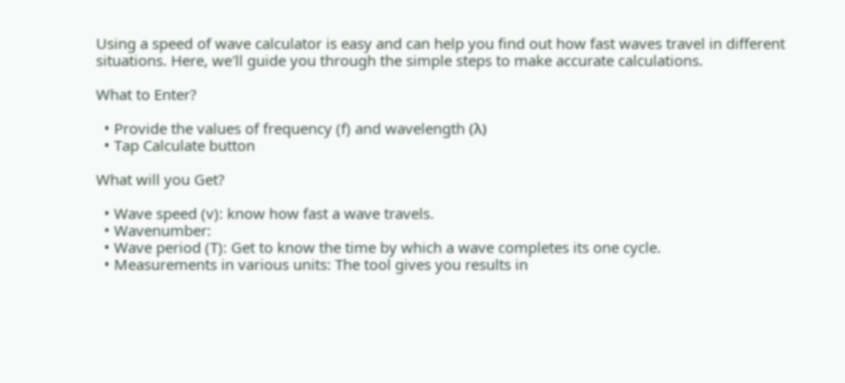Using a speed of wave calculator is easy and can help you find out how fast waves travel in different situations. Here, we'll guide you through the simple steps to make accurate calculations.

What to Enter?

  • Provide the values of frequency (f) and wavelength (λ)
  • Tap Calculate button

What will you Get?

  • Wave speed (v): know how fast a wave travels.
  • Wavenumber:
  • Wave period (T): Get to know the time by which a wave completes its one cycle.
  • Measurements in various units: The tool gives you results in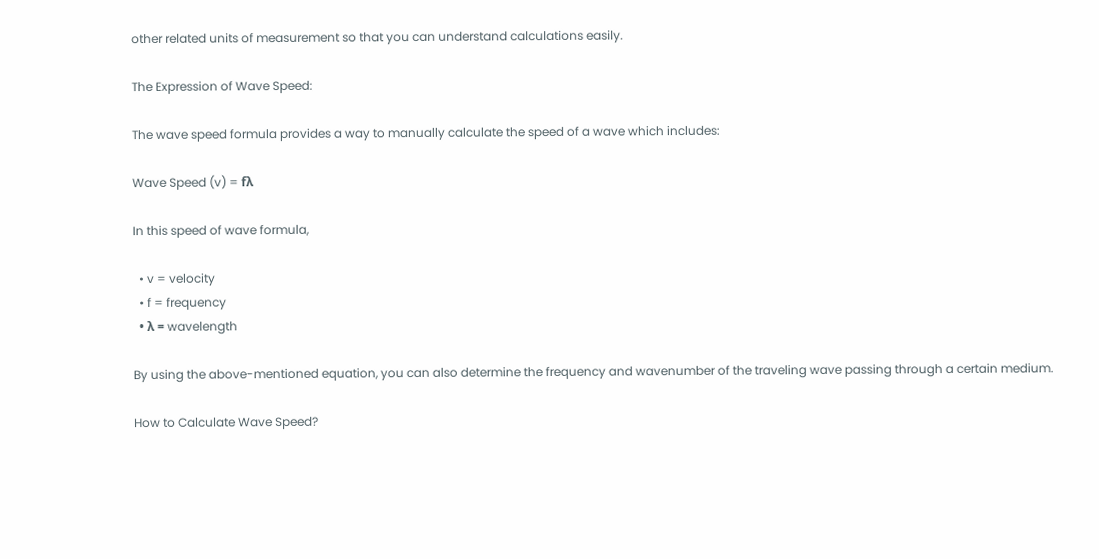other related units of measurement so that you can understand calculations easily.

The Expression of Wave Speed:

The wave speed formula provides a way to manually calculate the speed of a wave which includes:

Wave Speed (v) = fλ

In this speed of wave formula,

  • v = velocity
  • f = frequency
  • λ = wavelength

By using the above-mentioned equation, you can also determine the frequency and wavenumber of the traveling wave passing through a certain medium.

How to Calculate Wave Speed?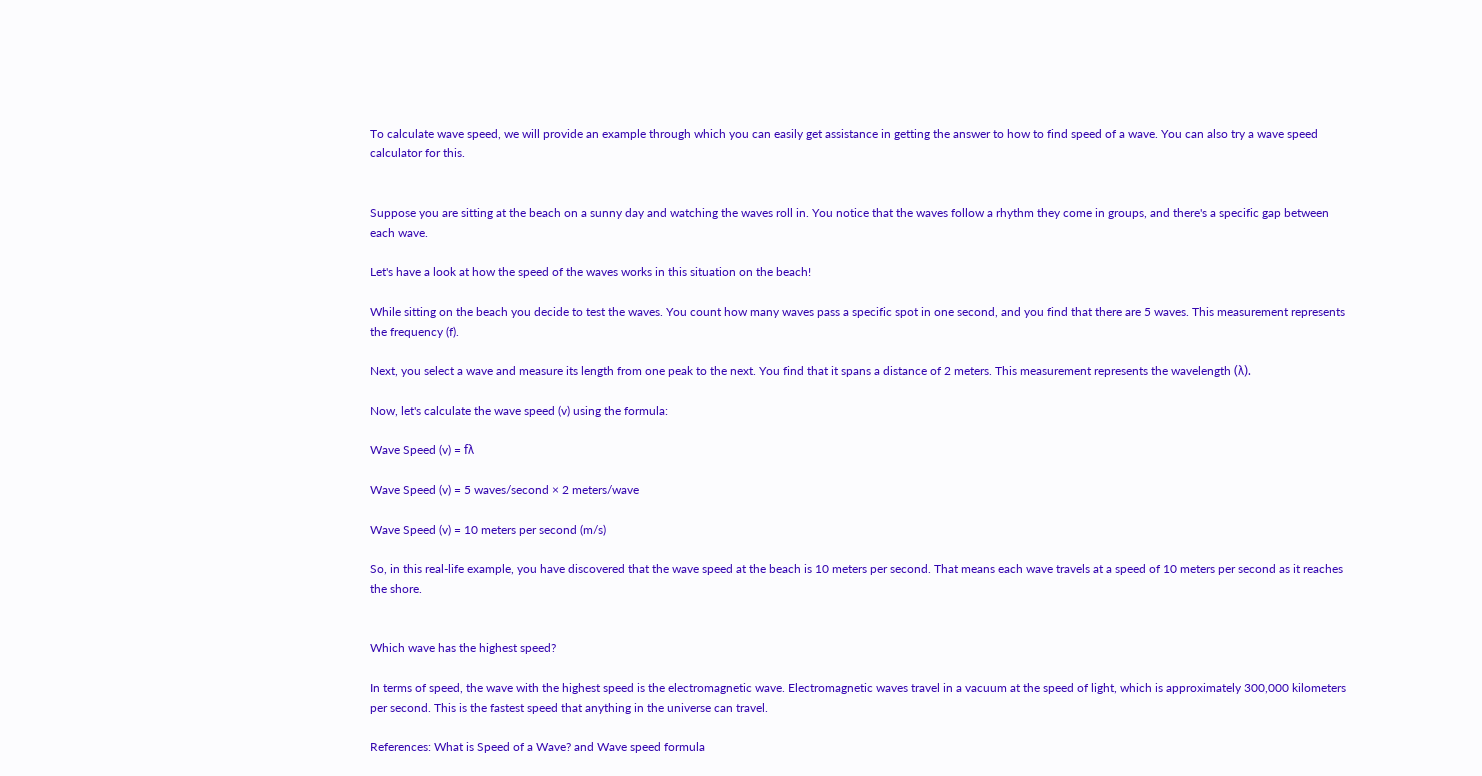To calculate wave speed, we will provide an example through which you can easily get assistance in getting the answer to how to find speed of a wave. You can also try a wave speed calculator for this.


Suppose you are sitting at the beach on a sunny day and watching the waves roll in. You notice that the waves follow a rhythm they come in groups, and there's a specific gap between each wave.

Let's have a look at how the speed of the waves works in this situation on the beach!

While sitting on the beach you decide to test the waves. You count how many waves pass a specific spot in one second, and you find that there are 5 waves. This measurement represents the frequency (f).

Next, you select a wave and measure its length from one peak to the next. You find that it spans a distance of 2 meters. This measurement represents the wavelength (λ).

Now, let's calculate the wave speed (v) using the formula:

Wave Speed (v) = fλ

Wave Speed (v) = 5 waves/second × 2 meters/wave

Wave Speed (v) = 10 meters per second (m/s)

So, in this real-life example, you have discovered that the wave speed at the beach is 10 meters per second. That means each wave travels at a speed of 10 meters per second as it reaches the shore.


Which wave has the highest speed?

In terms of speed, the wave with the highest speed is the electromagnetic wave. Electromagnetic waves travel in a vacuum at the speed of light, which is approximately 300,000 kilometers per second. This is the fastest speed that anything in the universe can travel.

References: What is Speed of a Wave? and Wave speed formula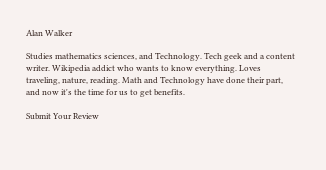Alan Walker

Studies mathematics sciences, and Technology. Tech geek and a content writer. Wikipedia addict who wants to know everything. Loves traveling, nature, reading. Math and Technology have done their part, and now it's the time for us to get benefits.

Submit Your Review